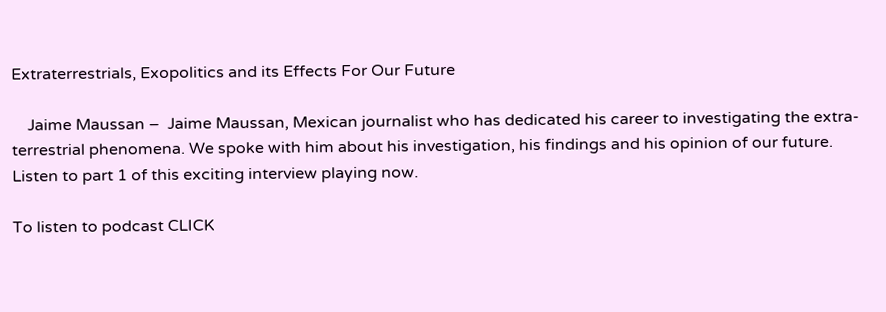Extraterrestrials, Exopolitics and its Effects For Our Future

    Jaime Maussan –  Jaime Maussan, Mexican journalist who has dedicated his career to investigating the extra-terrestrial phenomena. We spoke with him about his investigation, his findings and his opinion of our future. Listen to part 1 of this exciting interview playing now.

To listen to podcast CLICK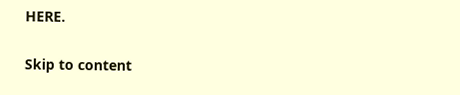HERE.

Skip to content